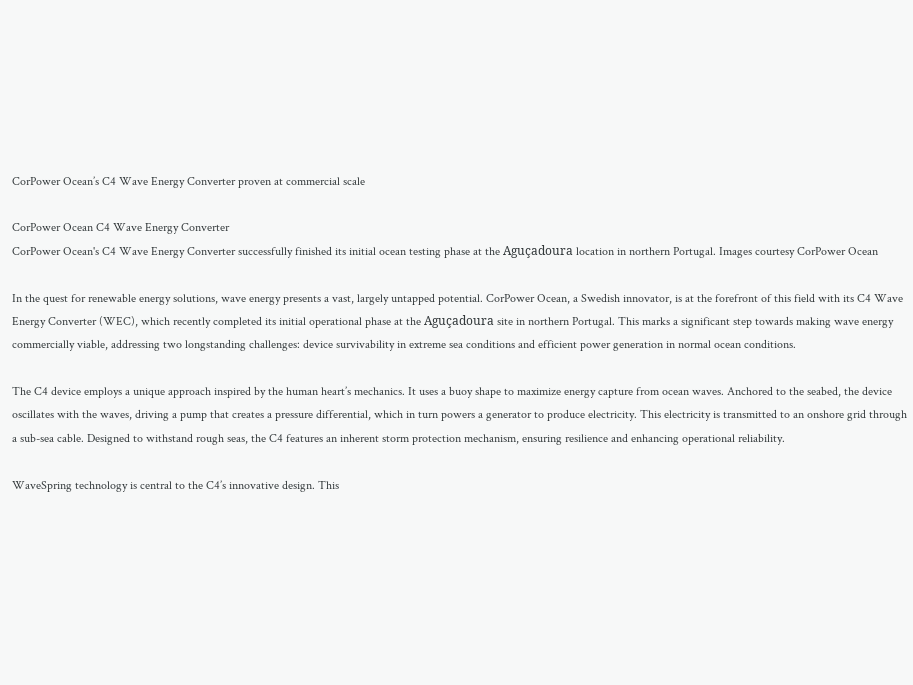CorPower Ocean’s C4 Wave Energy Converter proven at commercial scale

CorPower Ocean C4 Wave Energy Converter
CorPower Ocean's C4 Wave Energy Converter successfully finished its initial ocean testing phase at the Aguçadoura location in northern Portugal. Images courtesy CorPower Ocean

In the quest for renewable energy solutions, wave energy presents a vast, largely untapped potential. CorPower Ocean, a Swedish innovator, is at the forefront of this field with its C4 Wave Energy Converter (WEC), which recently completed its initial operational phase at the Aguçadoura site in northern Portugal. This marks a significant step towards making wave energy commercially viable, addressing two longstanding challenges: device survivability in extreme sea conditions and efficient power generation in normal ocean conditions.

The C4 device employs a unique approach inspired by the human heart’s mechanics. It uses a buoy shape to maximize energy capture from ocean waves. Anchored to the seabed, the device oscillates with the waves, driving a pump that creates a pressure differential, which in turn powers a generator to produce electricity. This electricity is transmitted to an onshore grid through a sub-sea cable. Designed to withstand rough seas, the C4 features an inherent storm protection mechanism, ensuring resilience and enhancing operational reliability.

WaveSpring technology is central to the C4’s innovative design. This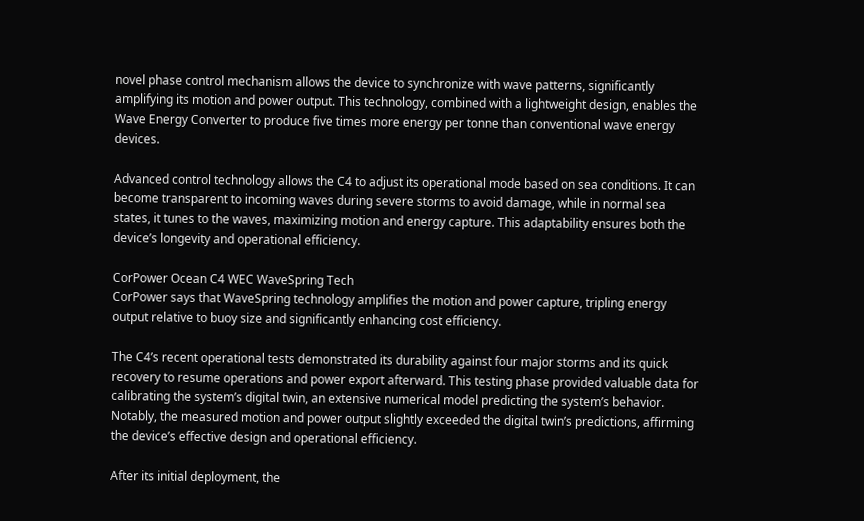novel phase control mechanism allows the device to synchronize with wave patterns, significantly amplifying its motion and power output. This technology, combined with a lightweight design, enables the Wave Energy Converter to produce five times more energy per tonne than conventional wave energy devices.

Advanced control technology allows the C4 to adjust its operational mode based on sea conditions. It can become transparent to incoming waves during severe storms to avoid damage, while in normal sea states, it tunes to the waves, maximizing motion and energy capture. This adaptability ensures both the device’s longevity and operational efficiency.

CorPower Ocean C4 WEC WaveSpring Tech
CorPower says that WaveSpring technology amplifies the motion and power capture, tripling energy output relative to buoy size and significantly enhancing cost efficiency.

The C4’s recent operational tests demonstrated its durability against four major storms and its quick recovery to resume operations and power export afterward. This testing phase provided valuable data for calibrating the system’s digital twin, an extensive numerical model predicting the system’s behavior. Notably, the measured motion and power output slightly exceeded the digital twin’s predictions, affirming the device’s effective design and operational efficiency.

After its initial deployment, the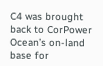C4 was brought back to CorPower Ocean’s on-land base for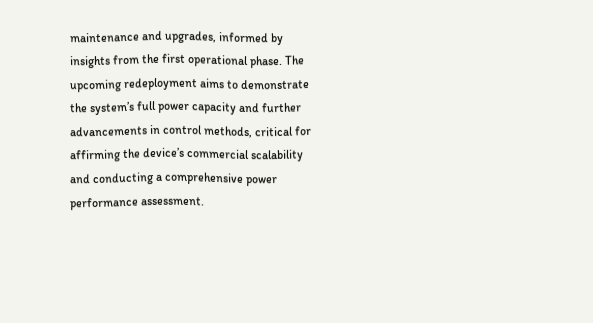maintenance and upgrades, informed by insights from the first operational phase. The upcoming redeployment aims to demonstrate the system’s full power capacity and further advancements in control methods, critical for affirming the device’s commercial scalability and conducting a comprehensive power performance assessment.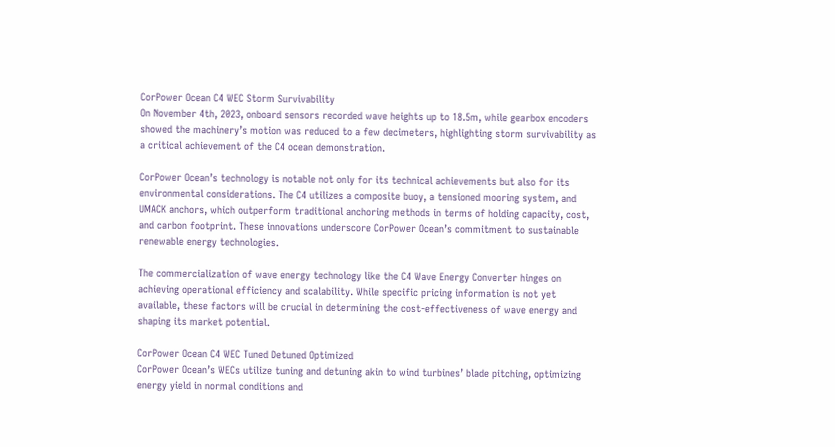CorPower Ocean C4 WEC Storm Survivability
On November 4th, 2023, onboard sensors recorded wave heights up to 18.5m, while gearbox encoders showed the machinery’s motion was reduced to a few decimeters, highlighting storm survivability as a critical achievement of the C4 ocean demonstration.

CorPower Ocean’s technology is notable not only for its technical achievements but also for its environmental considerations. The C4 utilizes a composite buoy, a tensioned mooring system, and UMACK anchors, which outperform traditional anchoring methods in terms of holding capacity, cost, and carbon footprint. These innovations underscore CorPower Ocean’s commitment to sustainable renewable energy technologies.

The commercialization of wave energy technology like the C4 Wave Energy Converter hinges on achieving operational efficiency and scalability. While specific pricing information is not yet available, these factors will be crucial in determining the cost-effectiveness of wave energy and shaping its market potential.

CorPower Ocean C4 WEC Tuned Detuned Optimized
CorPower Ocean’s WECs utilize tuning and detuning akin to wind turbines’ blade pitching, optimizing energy yield in normal conditions and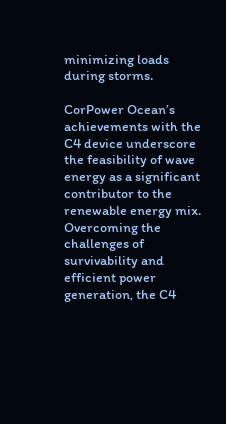minimizing loads during storms.

CorPower Ocean’s achievements with the C4 device underscore the feasibility of wave energy as a significant contributor to the renewable energy mix. Overcoming the challenges of survivability and efficient power generation, the C4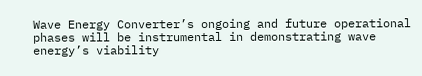Wave Energy Converter’s ongoing and future operational phases will be instrumental in demonstrating wave energy’s viability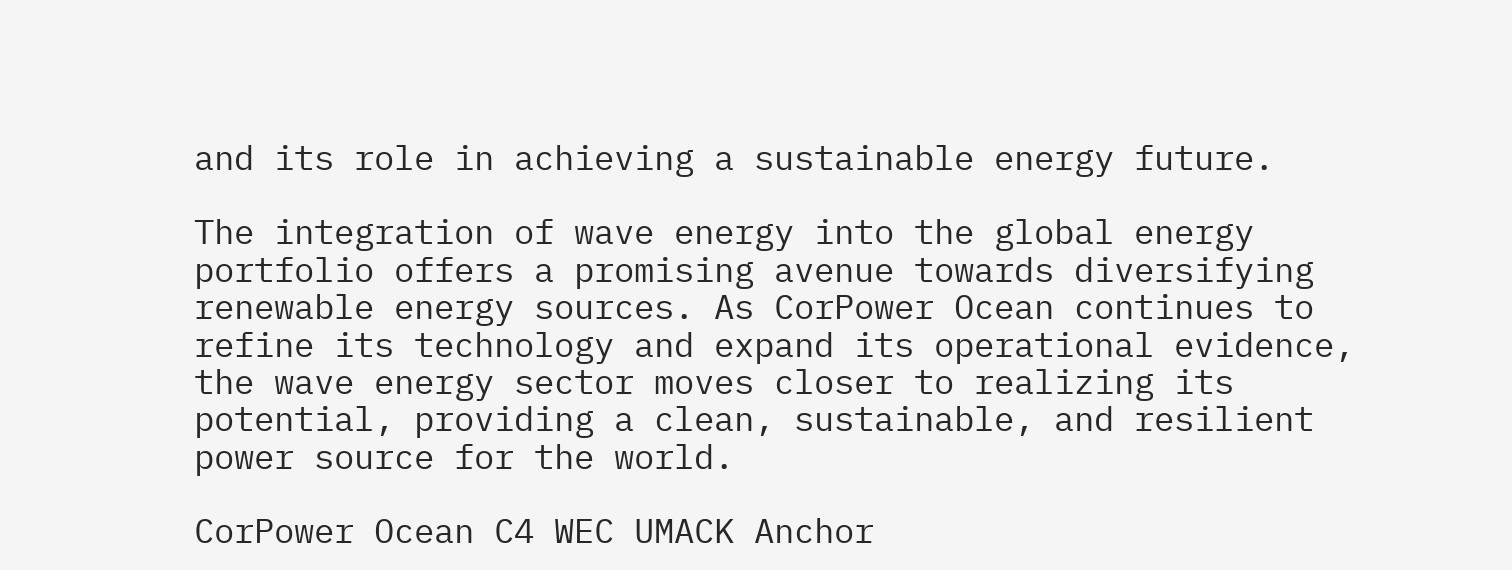and its role in achieving a sustainable energy future.

The integration of wave energy into the global energy portfolio offers a promising avenue towards diversifying renewable energy sources. As CorPower Ocean continues to refine its technology and expand its operational evidence, the wave energy sector moves closer to realizing its potential, providing a clean, sustainable, and resilient power source for the world.

CorPower Ocean C4 WEC UMACK Anchor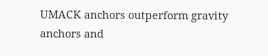UMACK anchors outperform gravity anchors and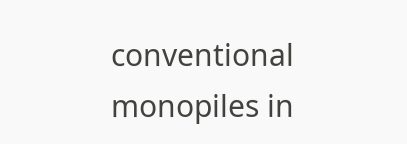conventional monopiles in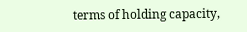terms of holding capacity,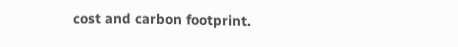cost and carbon footprint.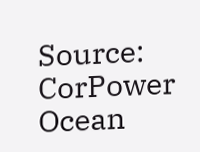Source: CorPower Ocean